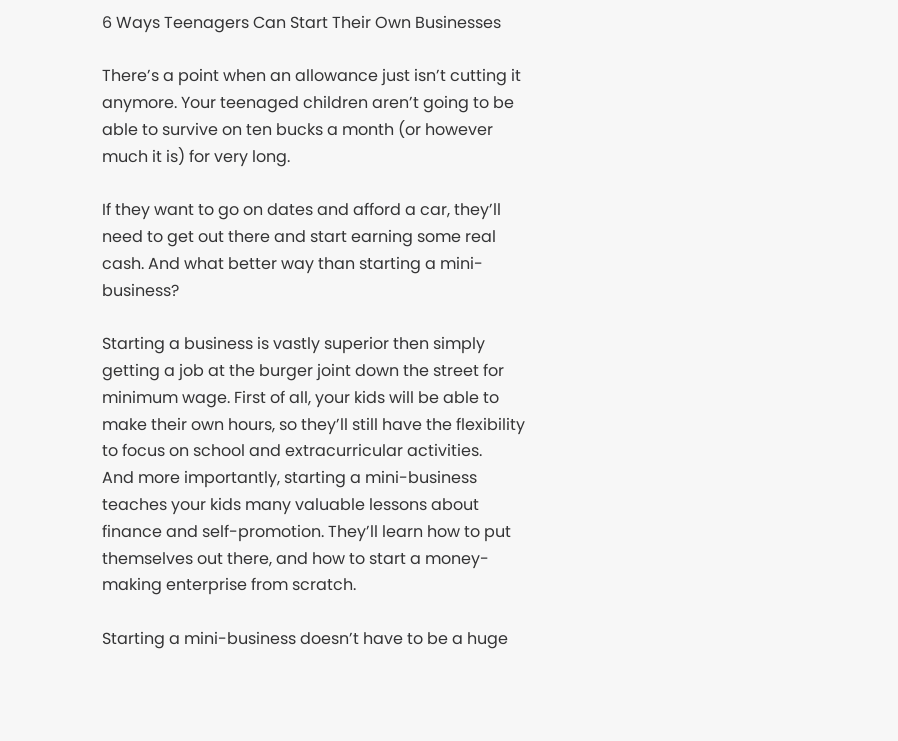6 Ways Teenagers Can Start Their Own Businesses

There’s a point when an allowance just isn’t cutting it anymore. Your teenaged children aren’t going to be able to survive on ten bucks a month (or however much it is) for very long.

If they want to go on dates and afford a car, they’ll need to get out there and start earning some real cash. And what better way than starting a mini-business?

Starting a business is vastly superior then simply getting a job at the burger joint down the street for minimum wage. First of all, your kids will be able to make their own hours, so they’ll still have the flexibility to focus on school and extracurricular activities.
And more importantly, starting a mini-business teaches your kids many valuable lessons about finance and self-promotion. They’ll learn how to put themselves out there, and how to start a money-making enterprise from scratch.

Starting a mini-business doesn’t have to be a huge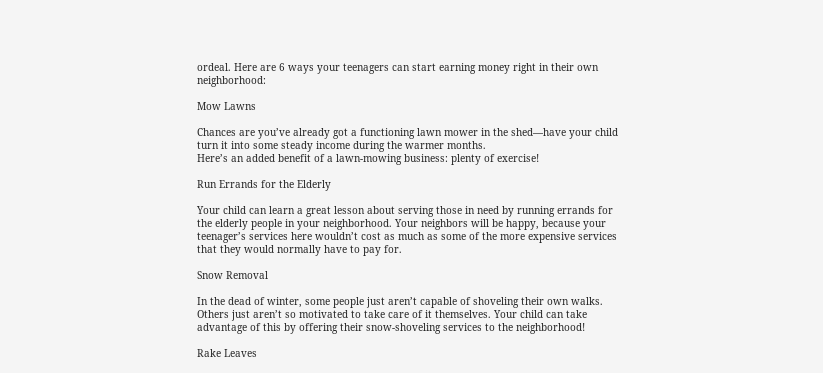ordeal. Here are 6 ways your teenagers can start earning money right in their own neighborhood:

Mow Lawns

Chances are you’ve already got a functioning lawn mower in the shed—have your child turn it into some steady income during the warmer months.
Here’s an added benefit of a lawn-mowing business: plenty of exercise!

Run Errands for the Elderly

Your child can learn a great lesson about serving those in need by running errands for the elderly people in your neighborhood. Your neighbors will be happy, because your teenager’s services here wouldn’t cost as much as some of the more expensive services that they would normally have to pay for.

Snow Removal

In the dead of winter, some people just aren’t capable of shoveling their own walks. Others just aren’t so motivated to take care of it themselves. Your child can take advantage of this by offering their snow-shoveling services to the neighborhood!

Rake Leaves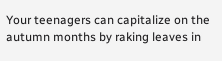Your teenagers can capitalize on the autumn months by raking leaves in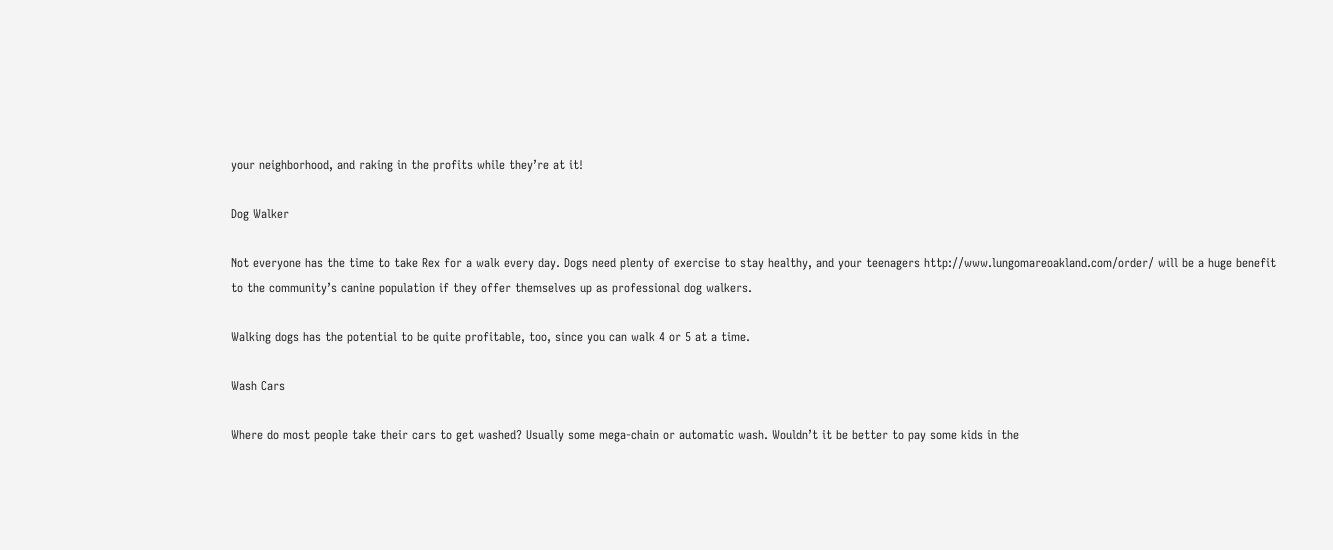your neighborhood, and raking in the profits while they’re at it!

Dog Walker

Not everyone has the time to take Rex for a walk every day. Dogs need plenty of exercise to stay healthy, and your teenagers http://www.lungomareoakland.com/order/ will be a huge benefit to the community’s canine population if they offer themselves up as professional dog walkers.

Walking dogs has the potential to be quite profitable, too, since you can walk 4 or 5 at a time.

Wash Cars

Where do most people take their cars to get washed? Usually some mega-chain or automatic wash. Wouldn’t it be better to pay some kids in the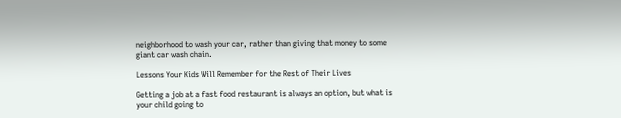neighborhood to wash your car, rather than giving that money to some giant car wash chain.

Lessons Your Kids Will Remember for the Rest of Their Lives

Getting a job at a fast food restaurant is always an option, but what is your child going to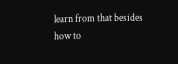learn from that besides how to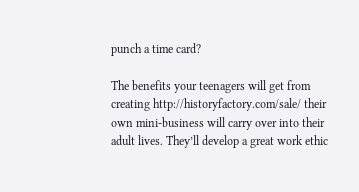punch a time card?

The benefits your teenagers will get from creating http://historyfactory.com/sale/ their own mini-business will carry over into their adult lives. They’ll develop a great work ethic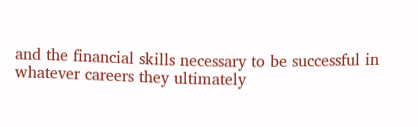and the financial skills necessary to be successful in whatever careers they ultimately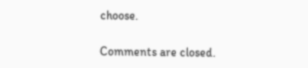choose.

Comments are closed.